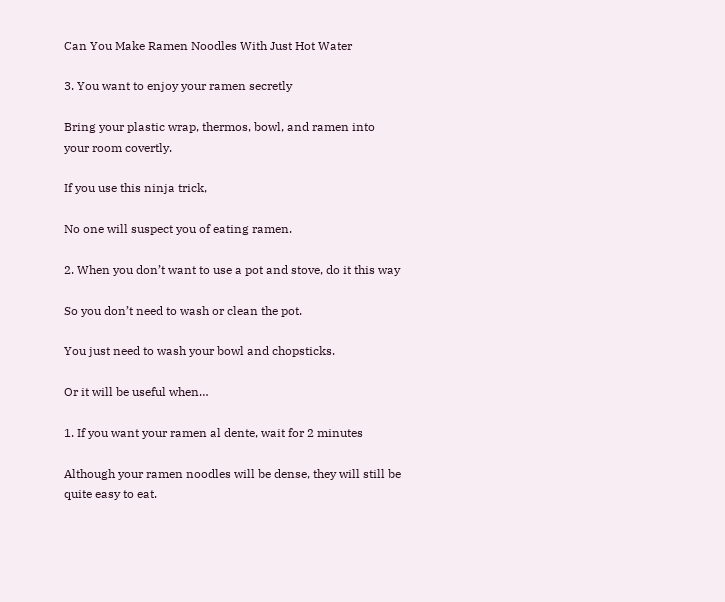Can You Make Ramen Noodles With Just Hot Water

3. You want to enjoy your ramen secretly

Bring your plastic wrap, thermos, bowl, and ramen into your room covertly.

If you use this ninja trick,

No one will suspect you of eating ramen.

2. When you don’t want to use a pot and stove, do it this way

So you don’t need to wash or clean the pot.

You just need to wash your bowl and chopsticks.

Or it will be useful when…

1. If you want your ramen al dente, wait for 2 minutes

Although your ramen noodles will be dense, they will still be quite easy to eat.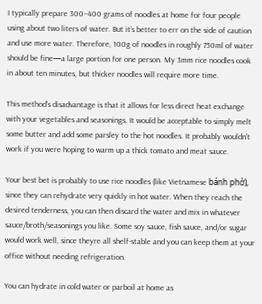I typically prepare 300–400 grams of noodles at home for four people using about two liters of water. But it’s better to err on the side of caution and use more water. Therefore, 100g of noodles in roughly 750ml of water should be fine—a large portion for one person. My 3mm rice noodles cook in about ten minutes, but thicker noodles will require more time.

This method’s disadvantage is that it allows for less direct heat exchange with your vegetables and seasonings. It would be acceptable to simply melt some butter and add some parsley to the hot noodles. It probably wouldn’t work if you were hoping to warm up a thick tomato and meat sauce.

Your best bet is probably to use rice noodles (like Vietnamese bánh phở), since they can rehydrate very quickly in hot water. When they reach the desired tenderness, you can then discard the water and mix in whatever sauce/broth/seasonings you like. Some soy sauce, fish sauce, and/or sugar would work well, since theyre all shelf-stable and you can keep them at your office without needing refrigeration.

You can hydrate in cold water or parboil at home as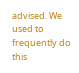advised. We used to frequently do this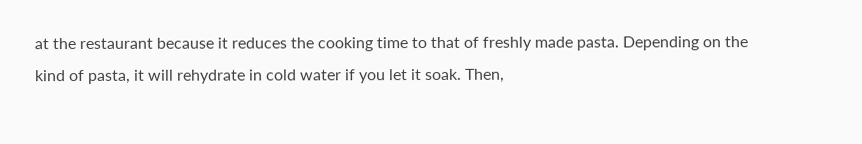at the restaurant because it reduces the cooking time to that of freshly made pasta. Depending on the kind of pasta, it will rehydrate in cold water if you let it soak. Then,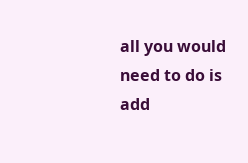all you would need to do is add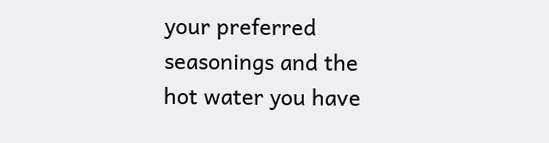your preferred seasonings and the hot water you have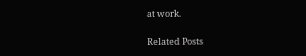at work.

Related Posts